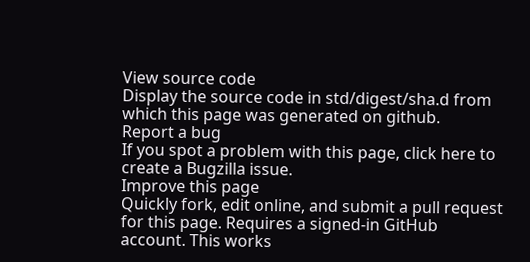View source code
Display the source code in std/digest/sha.d from which this page was generated on github.
Report a bug
If you spot a problem with this page, click here to create a Bugzilla issue.
Improve this page
Quickly fork, edit online, and submit a pull request for this page. Requires a signed-in GitHub account. This works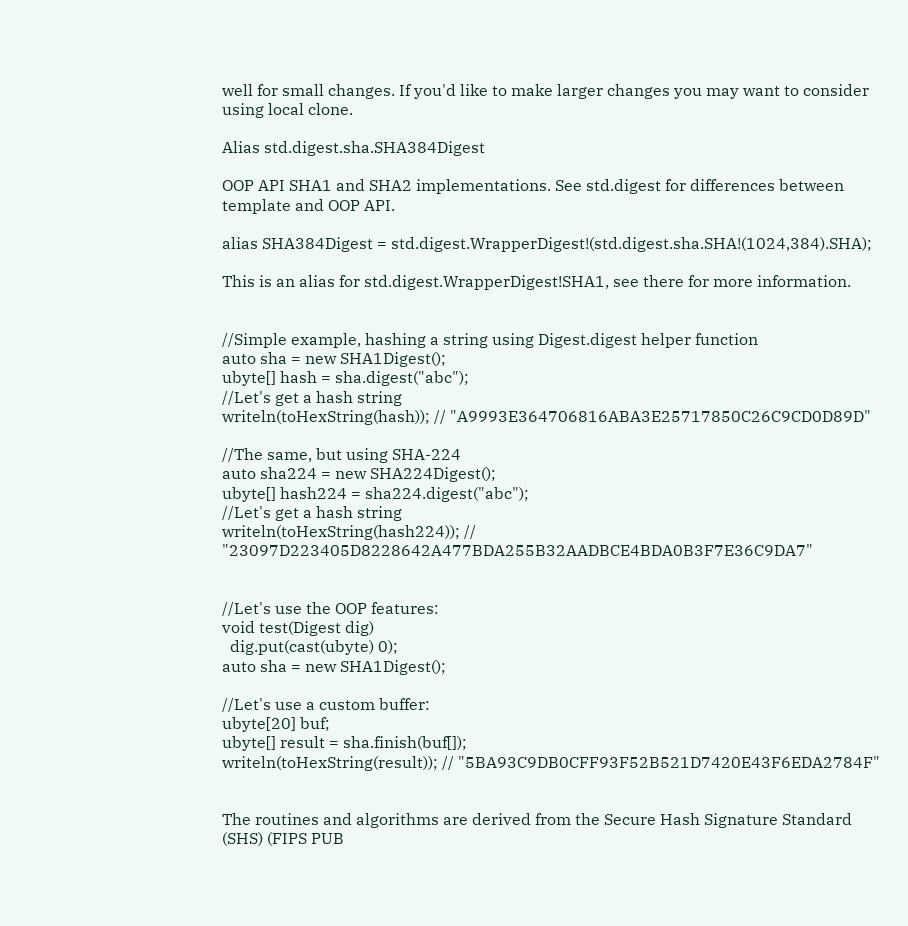well for small changes. If you'd like to make larger changes you may want to consider using local clone.

Alias std.digest.sha.SHA384Digest

OOP API SHA1 and SHA2 implementations. See std.digest for differences between template and OOP API.

alias SHA384Digest = std.digest.WrapperDigest!(std.digest.sha.SHA!(1024,384).SHA);

This is an alias for std.digest.WrapperDigest!SHA1, see there for more information.


//Simple example, hashing a string using Digest.digest helper function
auto sha = new SHA1Digest();
ubyte[] hash = sha.digest("abc");
//Let's get a hash string
writeln(toHexString(hash)); // "A9993E364706816ABA3E25717850C26C9CD0D89D"

//The same, but using SHA-224
auto sha224 = new SHA224Digest();
ubyte[] hash224 = sha224.digest("abc");
//Let's get a hash string
writeln(toHexString(hash224)); // "23097D223405D8228642A477BDA255B32AADBCE4BDA0B3F7E36C9DA7"


//Let's use the OOP features:
void test(Digest dig)
  dig.put(cast(ubyte) 0);
auto sha = new SHA1Digest();

//Let's use a custom buffer:
ubyte[20] buf;
ubyte[] result = sha.finish(buf[]);
writeln(toHexString(result)); // "5BA93C9DB0CFF93F52B521D7420E43F6EDA2784F"


The routines and algorithms are derived from the Secure Hash Signature Standard (SHS) (FIPS PUB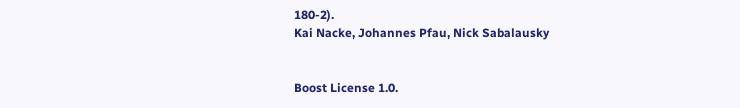180-2).
Kai Nacke, Johannes Pfau, Nick Sabalausky


Boost License 1.0.